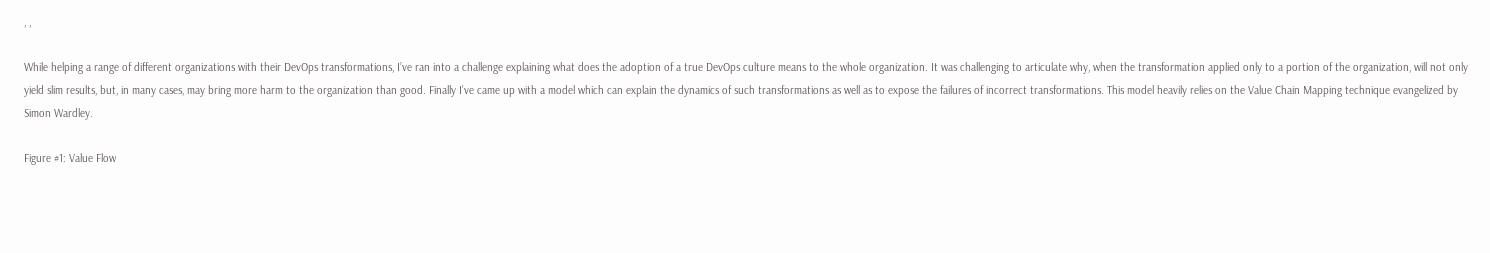, ,

While helping a range of different organizations with their DevOps transformations, I’ve ran into a challenge explaining what does the adoption of a true DevOps culture means to the whole organization. It was challenging to articulate why, when the transformation applied only to a portion of the organization, will not only yield slim results, but, in many cases, may bring more harm to the organization than good. Finally I’ve came up with a model which can explain the dynamics of such transformations as well as to expose the failures of incorrect transformations. This model heavily relies on the Value Chain Mapping technique evangelized by Simon Wardley.

Figure #1: Value Flow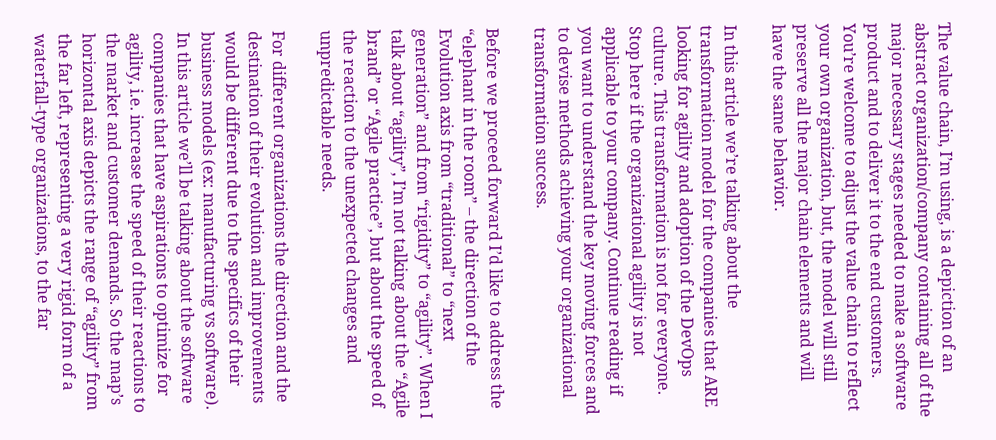The value chain, I’m using, is a depiction of an abstract organization/company containing all of the major necessary stages needed to make a software product and to deliver it to the end customers. You’re welcome to adjust the value chain to reflect your own organization, but, the model will still preserve all the major chain elements and will have the same behavior.

In this article we’re talking about the transformation model for the companies that ARE looking for agility and adoption of the DevOps culture. This transformation is not for everyone. Stop here if the organizational agility is not applicable to your company. Continue reading if you want to understand the key moving forces and to devise methods achieving your organizational transformation success.

Before we proceed forward I’d like to address the “elephant in the room” – the direction of the Evolution axis from “traditional” to “next generation” and from “rigidity” to “agility”. When I talk about “agility”, I’m not talking about the “Agile brand” or “Agile practice”, but about the speed of the reaction to the unexpected changes and unpredictable needs.

For different organizations the direction and the destination of their evolution and improvements would be different due to the specifics of their business models (ex: manufacturing vs software). In this article we’ll be talking about the software companies that have aspirations to optimize for agility, i.e. increase the speed of their reactions to the market and customer demands. So the map’s horizontal axis depicts the range of “agility” from the far left, representing a very rigid form of a waterfall-type organizations, to the far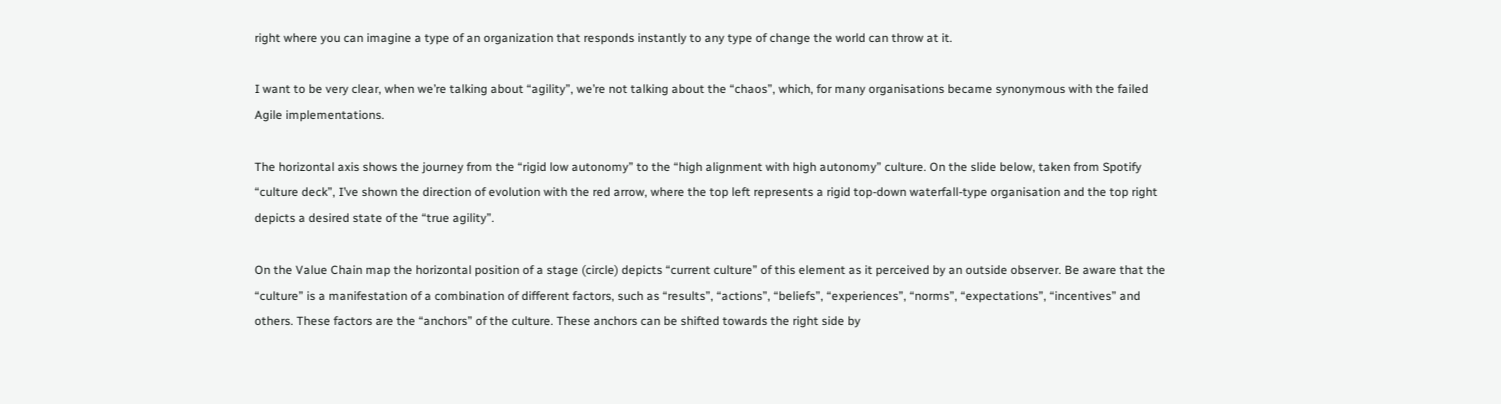right where you can imagine a type of an organization that responds instantly to any type of change the world can throw at it.

I want to be very clear, when we’re talking about “agility”, we’re not talking about the “chaos”, which, for many organisations became synonymous with the failed Agile implementations.

The horizontal axis shows the journey from the “rigid low autonomy” to the “high alignment with high autonomy” culture. On the slide below, taken from Spotify “culture deck”, I’ve shown the direction of evolution with the red arrow, where the top left represents a rigid top-down waterfall-type organisation and the top right depicts a desired state of the “true agility”.

On the Value Chain map the horizontal position of a stage (circle) depicts “current culture” of this element as it perceived by an outside observer. Be aware that the “culture” is a manifestation of a combination of different factors, such as “results”, “actions”, “beliefs”, “experiences”, “norms”, “expectations”, “incentives” and others. These factors are the “anchors” of the culture. These anchors can be shifted towards the right side by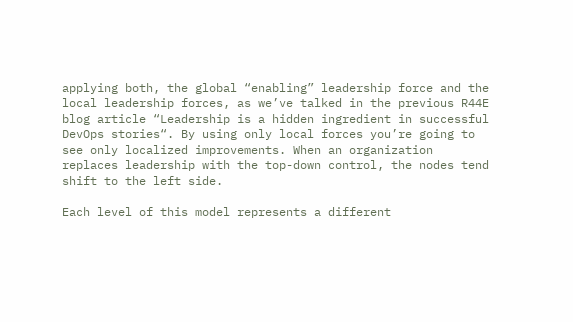applying both, the global “enabling” leadership force and the local leadership forces, as we’ve talked in the previous R44E blog article “Leadership is a hidden ingredient in successful DevOps stories“. By using only local forces you’re going to see only localized improvements. When an organization replaces leadership with the top-down control, the nodes tend shift to the left side.

Each level of this model represents a different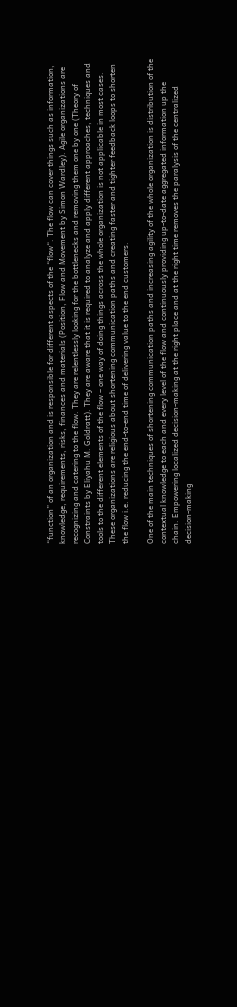“function” of an organization and is responsible for different aspects of the “flow“. The flow can cover things such as information, knowledge, requirements, risks, finances and materials (Position, Flow and Movement by Simon Wardley). Agile organizations are recognizing and catering to the flow. They are relentlessly looking for the bottlenecks and removing them one by one (Theory of Constraints by Eliyahu M. Goldratt). They are aware that it is required to analyze and apply different approaches, techniques and tools to the different elements of the flow – one way of doing things across the whole organization is not applicable in most cases. These organizations are religious about shortening communication paths and creating faster and tighter feedback loops to shorten the flow i.e. reducing the end-to-end time of delivering value to the end customers.

One of the main techniques of shortening communication paths and increasing agility of the whole organization is distribution of the contextual knowledge to each and every level of the flow and continuously providing up-to-date aggregated information up the chain. Empowering localized decision-making at the right place and at the right time removes the paralysis of the centralized decision-making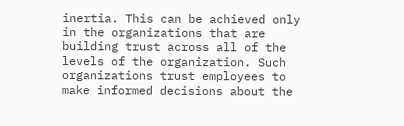inertia. This can be achieved only in the organizations that are building trust across all of the levels of the organization. Such organizations trust employees to make informed decisions about the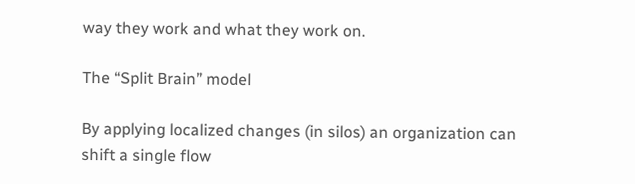way they work and what they work on.

The “Split Brain” model

By applying localized changes (in silos) an organization can shift a single flow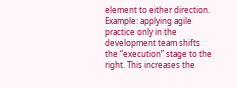element to either direction. Example: applying agile practice only in the development team shifts the “execution” stage to the right. This increases the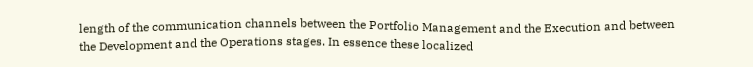length of the communication channels between the Portfolio Management and the Execution and between the Development and the Operations stages. In essence these localized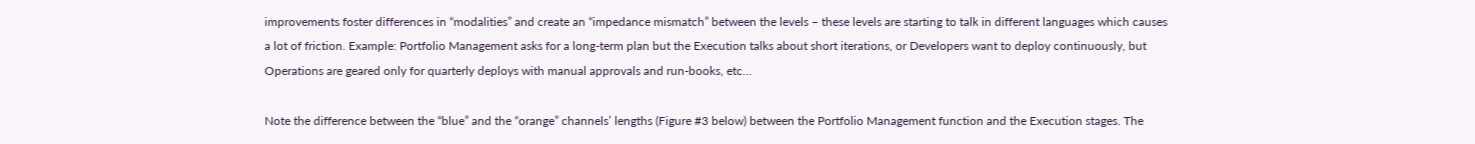improvements foster differences in “modalities” and create an “impedance mismatch” between the levels – these levels are starting to talk in different languages which causes a lot of friction. Example: Portfolio Management asks for a long-term plan but the Execution talks about short iterations, or Developers want to deploy continuously, but Operations are geared only for quarterly deploys with manual approvals and run-books, etc…

Note the difference between the “blue” and the “orange” channels’ lengths (Figure #3 below) between the Portfolio Management function and the Execution stages. The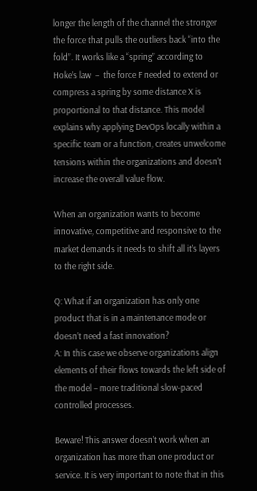longer the length of the channel the stronger the force that pulls the outliers back “into the fold”. It works like a “spring” according to Hoke’s law  –  the force F needed to extend or compress a spring by some distance X is proportional to that distance. This model explains why applying DevOps locally within a specific team or a function, creates unwelcome tensions within the organizations and doesn’t increase the overall value flow.

When an organization wants to become innovative, competitive and responsive to the market demands it needs to shift all it’s layers to the right side.

Q: What if an organization has only one product that is in a maintenance mode or doesn’t need a fast innovation?
A: In this case we observe organizations align elements of their flows towards the left side of the model – more traditional slow-paced controlled processes.

Beware! This answer doesn’t work when an organization has more than one product or service. It is very important to note that in this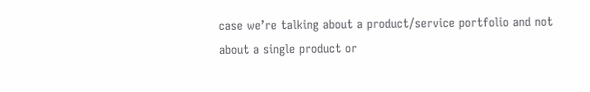case we’re talking about a product/service portfolio and not about a single product or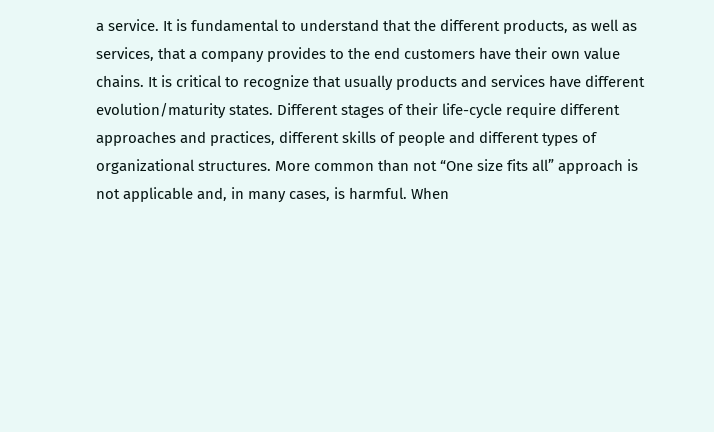a service. It is fundamental to understand that the different products, as well as services, that a company provides to the end customers have their own value chains. It is critical to recognize that usually products and services have different evolution/maturity states. Different stages of their life-cycle require different approaches and practices, different skills of people and different types of organizational structures. More common than not “One size fits all” approach is not applicable and, in many cases, is harmful. When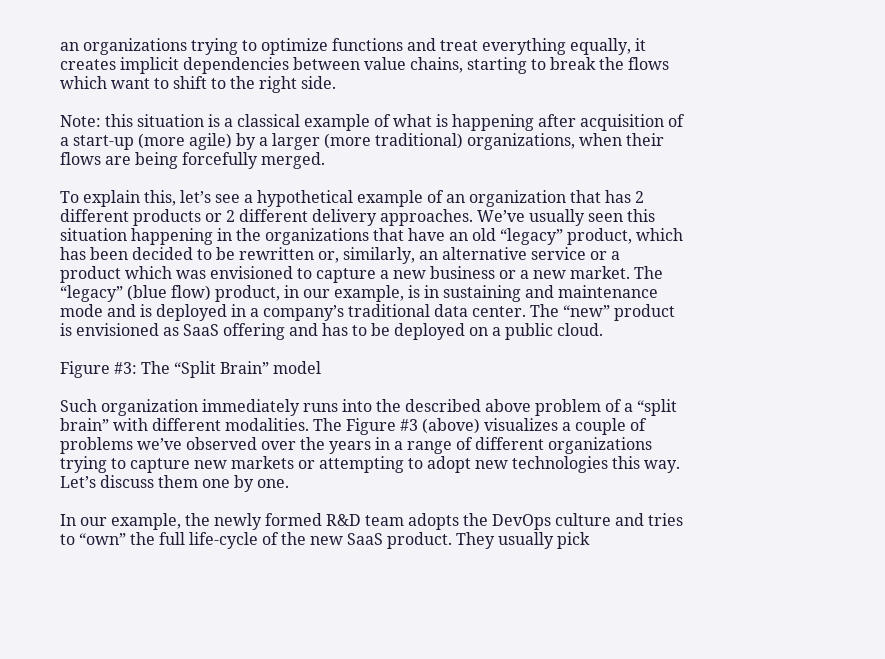an organizations trying to optimize functions and treat everything equally, it creates implicit dependencies between value chains, starting to break the flows which want to shift to the right side.

Note: this situation is a classical example of what is happening after acquisition of a start-up (more agile) by a larger (more traditional) organizations, when their flows are being forcefully merged.

To explain this, let’s see a hypothetical example of an organization that has 2 different products or 2 different delivery approaches. We’ve usually seen this situation happening in the organizations that have an old “legacy” product, which has been decided to be rewritten or, similarly, an alternative service or a product which was envisioned to capture a new business or a new market. The “legacy” (blue flow) product, in our example, is in sustaining and maintenance mode and is deployed in a company’s traditional data center. The “new” product is envisioned as SaaS offering and has to be deployed on a public cloud.

Figure #3: The “Split Brain” model

Such organization immediately runs into the described above problem of a “split brain” with different modalities. The Figure #3 (above) visualizes a couple of problems we’ve observed over the years in a range of different organizations trying to capture new markets or attempting to adopt new technologies this way. Let’s discuss them one by one.

In our example, the newly formed R&D team adopts the DevOps culture and tries to “own” the full life-cycle of the new SaaS product. They usually pick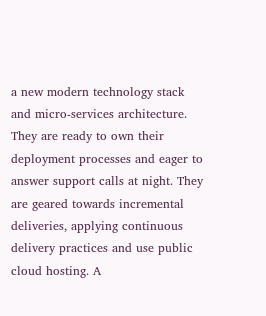a new modern technology stack and micro-services architecture. They are ready to own their deployment processes and eager to answer support calls at night. They are geared towards incremental deliveries, applying continuous delivery practices and use public cloud hosting. A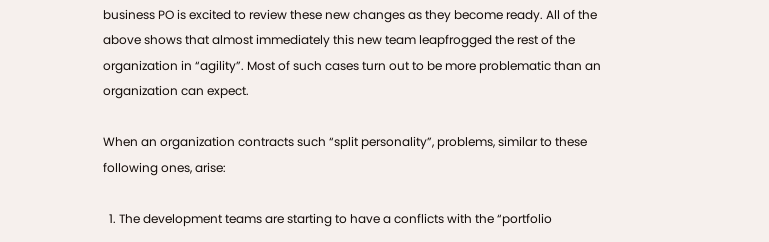business PO is excited to review these new changes as they become ready. All of the above shows that almost immediately this new team leapfrogged the rest of the organization in “agility”. Most of such cases turn out to be more problematic than an organization can expect.

When an organization contracts such “split personality”, problems, similar to these following ones, arise:

  1. The development teams are starting to have a conflicts with the “portfolio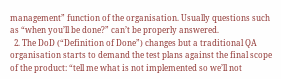management” function of the organisation. Usually questions such as “when you’ll be done?” can’t be properly answered.
  2. The DoD (“Definition of Done”) changes but a traditional QA organisation starts to demand the test plans against the final scope of the product: “tell me what is not implemented so we’ll not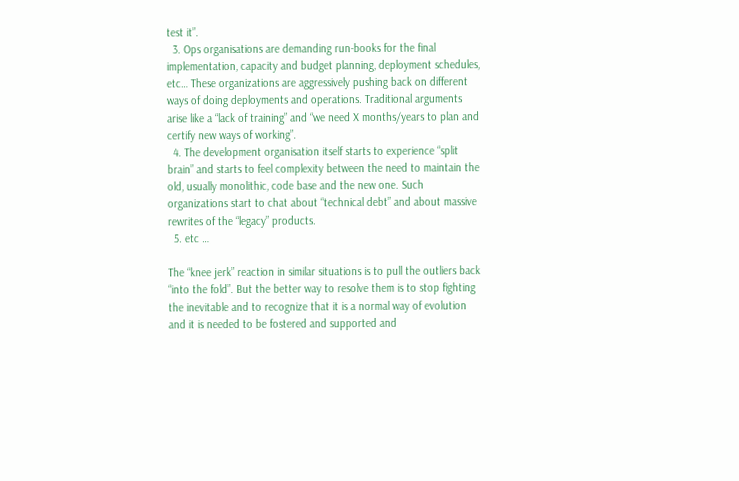test it”.
  3. Ops organisations are demanding run-books for the final implementation, capacity and budget planning, deployment schedules, etc… These organizations are aggressively pushing back on different ways of doing deployments and operations. Traditional arguments arise like a “lack of training” and “we need X months/years to plan and certify new ways of working”.
  4. The development organisation itself starts to experience “split brain” and starts to feel complexity between the need to maintain the old, usually monolithic, code base and the new one. Such organizations start to chat about “technical debt” and about massive rewrites of the “legacy” products.
  5. etc …

The “knee jerk” reaction in similar situations is to pull the outliers back “into the fold”. But the better way to resolve them is to stop fighting the inevitable and to recognize that it is a normal way of evolution and it is needed to be fostered and supported and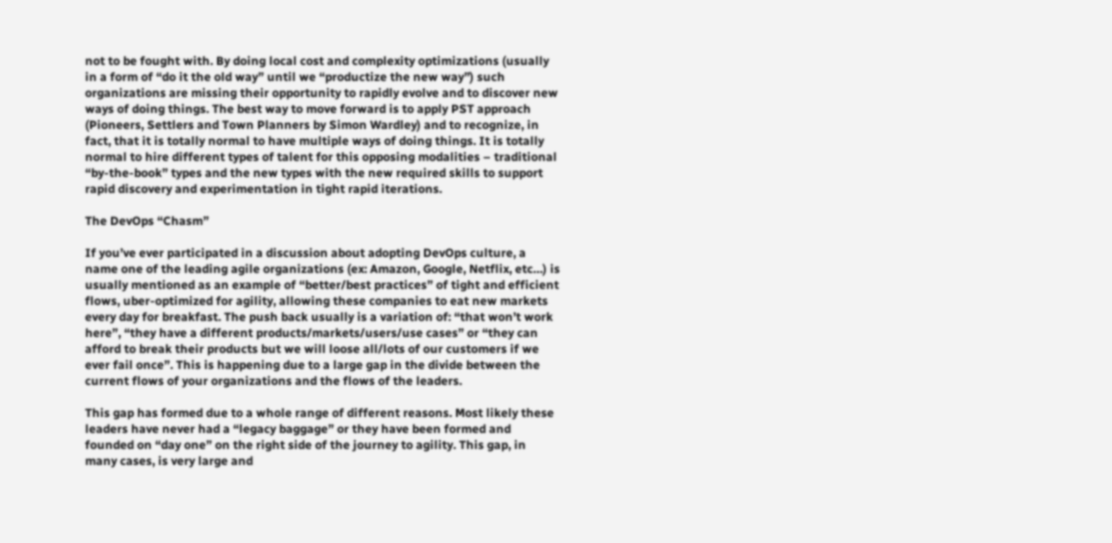not to be fought with. By doing local cost and complexity optimizations (usually in a form of “do it the old way” until we “productize the new way”) such organizations are missing their opportunity to rapidly evolve and to discover new ways of doing things. The best way to move forward is to apply PST approach (Pioneers, Settlers and Town Planners by Simon Wardley) and to recognize, in fact, that it is totally normal to have multiple ways of doing things. It is totally normal to hire different types of talent for this opposing modalities – traditional “by-the-book” types and the new types with the new required skills to support rapid discovery and experimentation in tight rapid iterations.

The DevOps “Chasm”

If you’ve ever participated in a discussion about adopting DevOps culture, a name one of the leading agile organizations (ex: Amazon, Google, Netflix, etc…) is usually mentioned as an example of “better/best practices” of tight and efficient flows, uber-optimized for agility, allowing these companies to eat new markets every day for breakfast. The push back usually is a variation of: “that won’t work here”, “they have a different products/markets/users/use cases” or “they can afford to break their products but we will loose all/lots of our customers if we ever fail once”. This is happening due to a large gap in the divide between the current flows of your organizations and the flows of the leaders.

This gap has formed due to a whole range of different reasons. Most likely these leaders have never had a “legacy baggage” or they have been formed and founded on “day one” on the right side of the journey to agility. This gap, in many cases, is very large and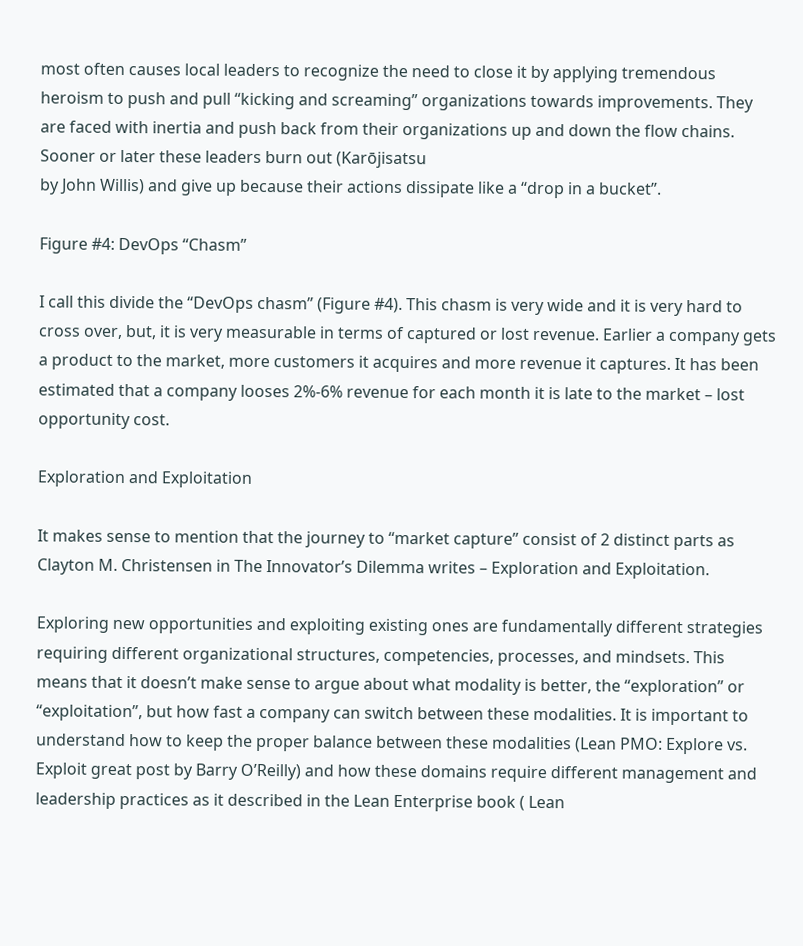most often causes local leaders to recognize the need to close it by applying tremendous heroism to push and pull “kicking and screaming” organizations towards improvements. They are faced with inertia and push back from their organizations up and down the flow chains. Sooner or later these leaders burn out (Karōjisatsu
by John Willis) and give up because their actions dissipate like a “drop in a bucket”.

Figure #4: DevOps “Chasm”

I call this divide the “DevOps chasm” (Figure #4). This chasm is very wide and it is very hard to cross over, but, it is very measurable in terms of captured or lost revenue. Earlier a company gets a product to the market, more customers it acquires and more revenue it captures. It has been estimated that a company looses 2%-6% revenue for each month it is late to the market – lost opportunity cost.

Exploration and Exploitation

It makes sense to mention that the journey to “market capture” consist of 2 distinct parts as Clayton M. Christensen in The Innovator’s Dilemma writes – Exploration and Exploitation.

Exploring new opportunities and exploiting existing ones are fundamentally different strategies requiring different organizational structures, competencies, processes, and mindsets. This means that it doesn’t make sense to argue about what modality is better, the “exploration” or “exploitation”, but how fast a company can switch between these modalities. It is important to understand how to keep the proper balance between these modalities (Lean PMO: Explore vs. Exploit great post by Barry O’Reilly) and how these domains require different management and leadership practices as it described in the Lean Enterprise book ( Lean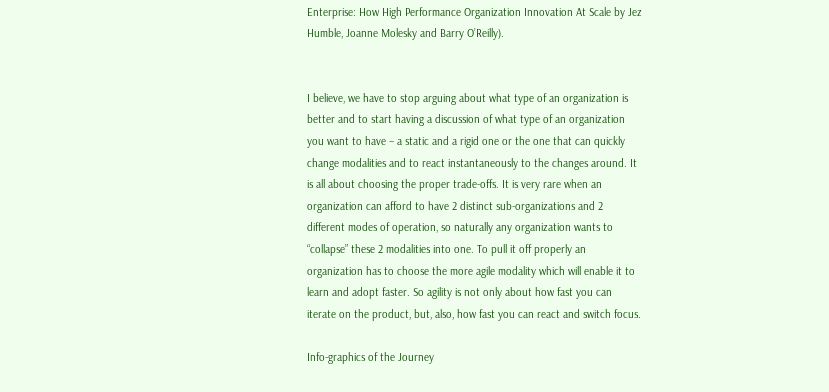Enterprise: How High Performance Organization Innovation At Scale by Jez Humble, Joanne Molesky and Barry O’Reilly).


I believe, we have to stop arguing about what type of an organization is better and to start having a discussion of what type of an organization you want to have – a static and a rigid one or the one that can quickly change modalities and to react instantaneously to the changes around. It is all about choosing the proper trade-offs. It is very rare when an organization can afford to have 2 distinct sub-organizations and 2 different modes of operation, so naturally any organization wants to “collapse” these 2 modalities into one. To pull it off properly an organization has to choose the more agile modality which will enable it to learn and adopt faster. So agility is not only about how fast you can iterate on the product, but, also, how fast you can react and switch focus.

Info-graphics of the Journey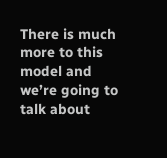There is much more to this model and we’re going to talk about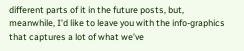different parts of it in the future posts, but, meanwhile, I’d like to leave you with the info-graphics that captures a lot of what we’ve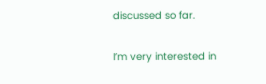discussed so far.

I’m very interested in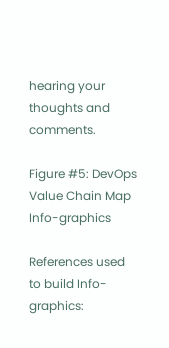hearing your thoughts and comments.

Figure #5: DevOps Value Chain Map Info-graphics

References used to build Info-graphics: